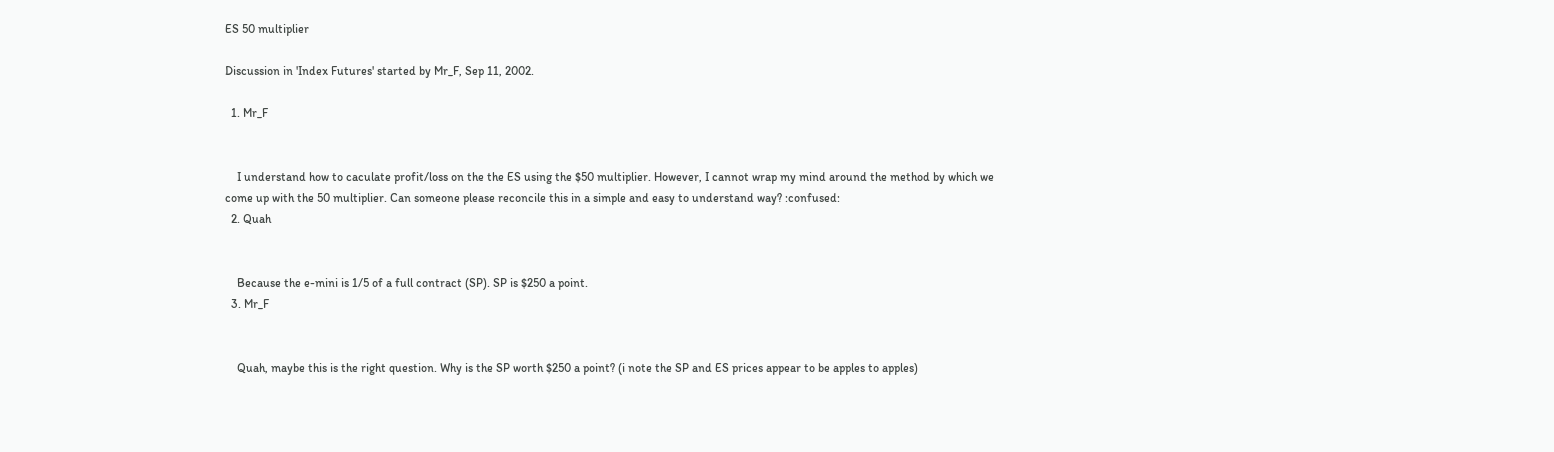ES 50 multiplier

Discussion in 'Index Futures' started by Mr_F, Sep 11, 2002.

  1. Mr_F


    I understand how to caculate profit/loss on the the ES using the $50 multiplier. However, I cannot wrap my mind around the method by which we come up with the 50 multiplier. Can someone please reconcile this in a simple and easy to understand way? :confused:
  2. Quah


    Because the e-mini is 1/5 of a full contract (SP). SP is $250 a point.
  3. Mr_F


    Quah, maybe this is the right question. Why is the SP worth $250 a point? (i note the SP and ES prices appear to be apples to apples)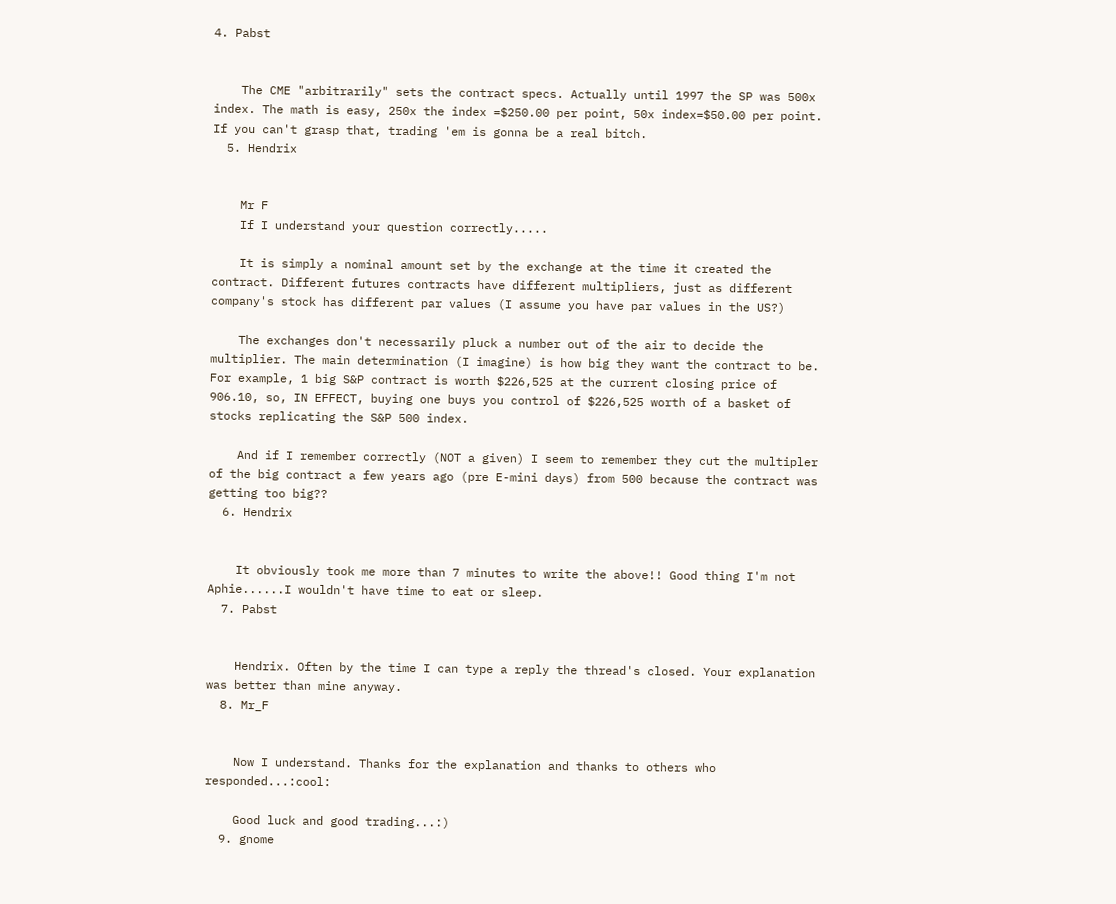4. Pabst


    The CME "arbitrarily" sets the contract specs. Actually until 1997 the SP was 500x index. The math is easy, 250x the index =$250.00 per point, 50x index=$50.00 per point. If you can't grasp that, trading 'em is gonna be a real bitch.
  5. Hendrix


    Mr F
    If I understand your question correctly.....

    It is simply a nominal amount set by the exchange at the time it created the contract. Different futures contracts have different multipliers, just as different company's stock has different par values (I assume you have par values in the US?)

    The exchanges don't necessarily pluck a number out of the air to decide the multiplier. The main determination (I imagine) is how big they want the contract to be. For example, 1 big S&P contract is worth $226,525 at the current closing price of 906.10, so, IN EFFECT, buying one buys you control of $226,525 worth of a basket of stocks replicating the S&P 500 index.

    And if I remember correctly (NOT a given) I seem to remember they cut the multipler of the big contract a few years ago (pre E-mini days) from 500 because the contract was getting too big??
  6. Hendrix


    It obviously took me more than 7 minutes to write the above!! Good thing I'm not Aphie......I wouldn't have time to eat or sleep.
  7. Pabst


    Hendrix. Often by the time I can type a reply the thread's closed. Your explanation was better than mine anyway.
  8. Mr_F


    Now I understand. Thanks for the explanation and thanks to others who responded...:cool:

    Good luck and good trading...:)
  9. gnome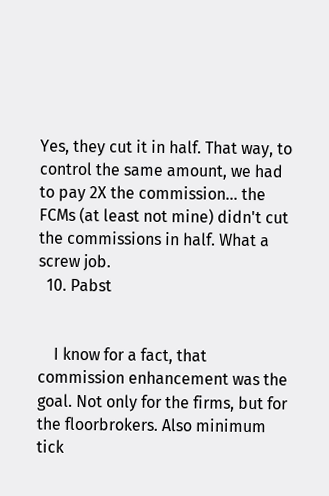Yes, they cut it in half. That way, to control the same amount, we had to pay 2X the commission... the FCMs (at least not mine) didn't cut the commissions in half. What a screw job.
  10. Pabst


    I know for a fact, that commission enhancement was the goal. Not only for the firms, but for the floorbrokers. Also minimum tick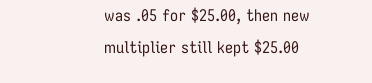was .05 for $25.00, then new multiplier still kept $25.00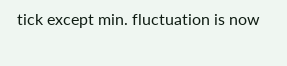tick except min. fluctuation is now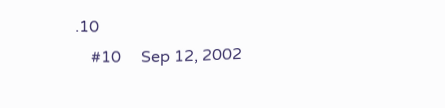.10
    #10     Sep 12, 2002